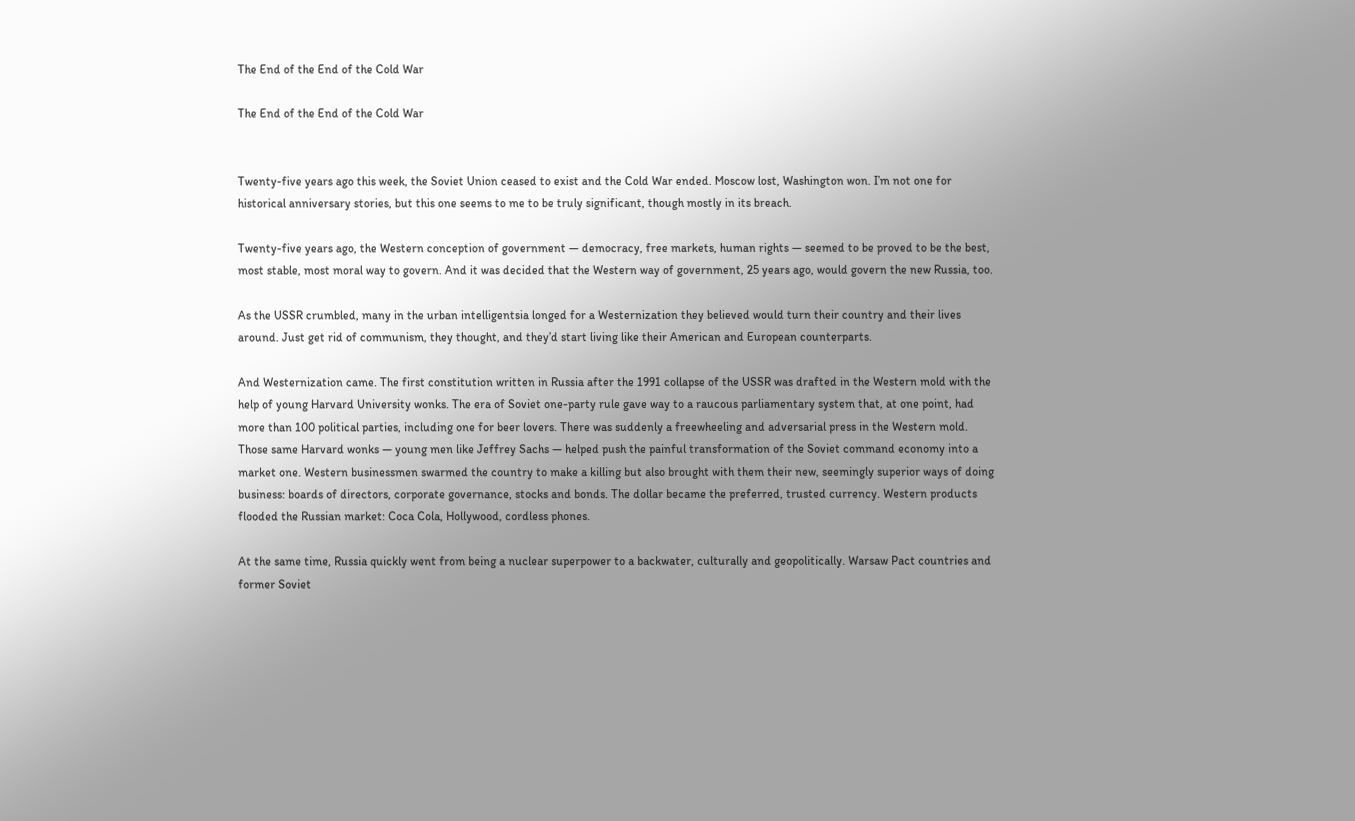The End of the End of the Cold War

The End of the End of the Cold War


Twenty-five years ago this week, the Soviet Union ceased to exist and the Cold War ended. Moscow lost, Washington won. I’m not one for historical anniversary stories, but this one seems to me to be truly significant, though mostly in its breach.

Twenty-five years ago, the Western conception of government — democracy, free markets, human rights — seemed to be proved to be the best, most stable, most moral way to govern. And it was decided that the Western way of government, 25 years ago, would govern the new Russia, too.

As the USSR crumbled, many in the urban intelligentsia longed for a Westernization they believed would turn their country and their lives around. Just get rid of communism, they thought, and they’d start living like their American and European counterparts.

And Westernization came. The first constitution written in Russia after the 1991 collapse of the USSR was drafted in the Western mold with the help of young Harvard University wonks. The era of Soviet one-party rule gave way to a raucous parliamentary system that, at one point, had more than 100 political parties, including one for beer lovers. There was suddenly a freewheeling and adversarial press in the Western mold. Those same Harvard wonks — young men like Jeffrey Sachs — helped push the painful transformation of the Soviet command economy into a market one. Western businessmen swarmed the country to make a killing but also brought with them their new, seemingly superior ways of doing business: boards of directors, corporate governance, stocks and bonds. The dollar became the preferred, trusted currency. Western products flooded the Russian market: Coca Cola, Hollywood, cordless phones.

At the same time, Russia quickly went from being a nuclear superpower to a backwater, culturally and geopolitically. Warsaw Pact countries and former Soviet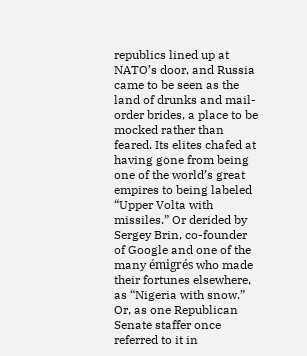republics lined up at NATO’s door, and Russia came to be seen as the land of drunks and mail-order brides, a place to be mocked rather than feared. Its elites chafed at having gone from being one of the world’s great empires to being labeled “Upper Volta with missiles.” Or derided by Sergey Brin, co-founder of Google and one of the many émigrés who made their fortunes elsewhere, as “Nigeria with snow.” Or, as one Republican Senate staffer once referred to it in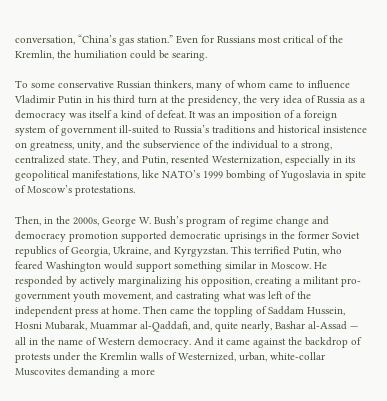conversation, “China’s gas station.” Even for Russians most critical of the Kremlin, the humiliation could be searing.

To some conservative Russian thinkers, many of whom came to influence Vladimir Putin in his third turn at the presidency, the very idea of Russia as a democracy was itself a kind of defeat. It was an imposition of a foreign system of government ill-suited to Russia’s traditions and historical insistence on greatness, unity, and the subservience of the individual to a strong, centralized state. They, and Putin, resented Westernization, especially in its geopolitical manifestations, like NATO’s 1999 bombing of Yugoslavia in spite of Moscow’s protestations.

Then, in the 2000s, George W. Bush’s program of regime change and democracy promotion supported democratic uprisings in the former Soviet republics of Georgia, Ukraine, and Kyrgyzstan. This terrified Putin, who feared Washington would support something similar in Moscow. He responded by actively marginalizing his opposition, creating a militant pro-government youth movement, and castrating what was left of the independent press at home. Then came the toppling of Saddam Hussein, Hosni Mubarak, Muammar al-Qaddafi, and, quite nearly, Bashar al-Assad — all in the name of Western democracy. And it came against the backdrop of protests under the Kremlin walls of Westernized, urban, white-collar Muscovites demanding a more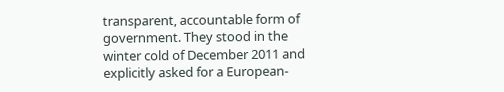transparent, accountable form of government. They stood in the winter cold of December 2011 and explicitly asked for a European-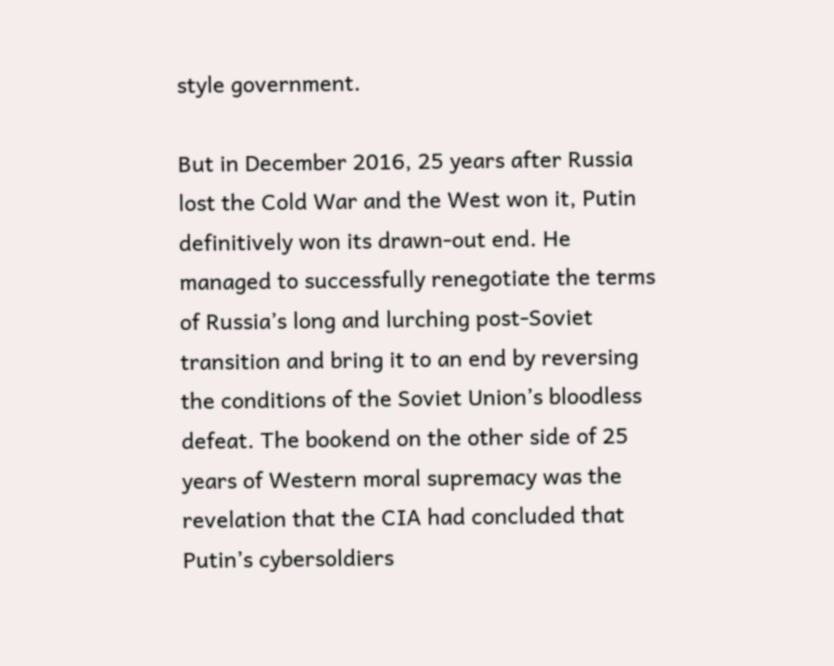style government.

But in December 2016, 25 years after Russia lost the Cold War and the West won it, Putin definitively won its drawn-out end. He managed to successfully renegotiate the terms of Russia’s long and lurching post-Soviet transition and bring it to an end by reversing the conditions of the Soviet Union’s bloodless defeat. The bookend on the other side of 25 years of Western moral supremacy was the revelation that the CIA had concluded that Putin’s cybersoldiers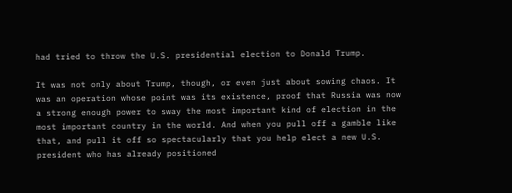had tried to throw the U.S. presidential election to Donald Trump.

It was not only about Trump, though, or even just about sowing chaos. It was an operation whose point was its existence, proof that Russia was now a strong enough power to sway the most important kind of election in the most important country in the world. And when you pull off a gamble like that, and pull it off so spectacularly that you help elect a new U.S. president who has already positioned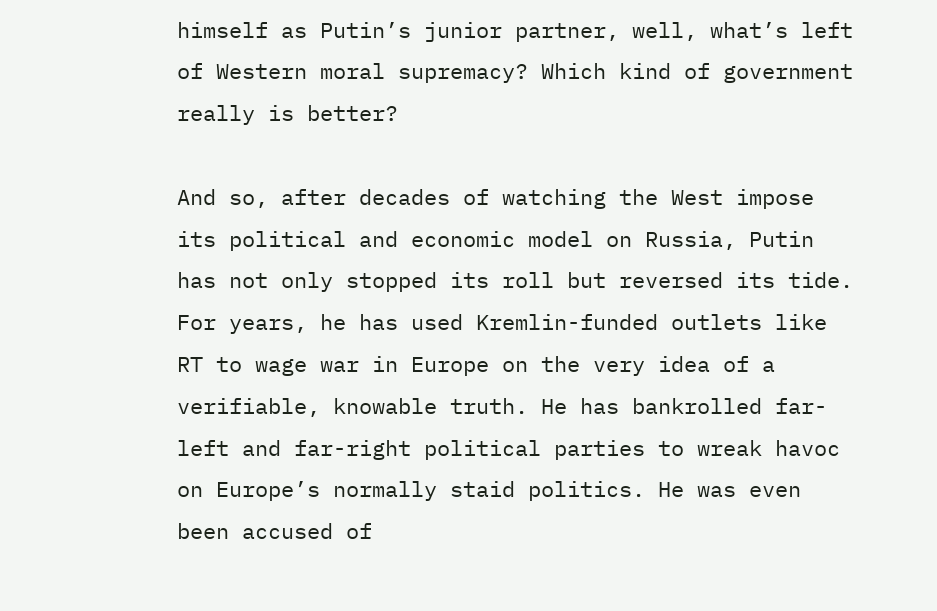himself as Putin’s junior partner, well, what’s left of Western moral supremacy? Which kind of government really is better?

And so, after decades of watching the West impose its political and economic model on Russia, Putin has not only stopped its roll but reversed its tide. For years, he has used Kremlin-funded outlets like RT to wage war in Europe on the very idea of a verifiable, knowable truth. He has bankrolled far-left and far-right political parties to wreak havoc on Europe’s normally staid politics. He was even been accused of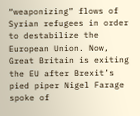“weaponizing” flows of Syrian refugees in order to destabilize the European Union. Now, Great Britain is exiting the EU after Brexit’s pied piper Nigel Farage spoke of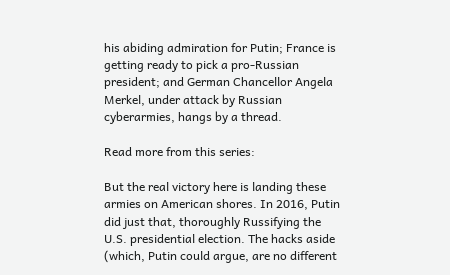his abiding admiration for Putin; France is getting ready to pick a pro-Russian president; and German Chancellor Angela Merkel, under attack by Russian cyberarmies, hangs by a thread.

Read more from this series:

But the real victory here is landing these armies on American shores. In 2016, Putin did just that, thoroughly Russifying the U.S. presidential election. The hacks aside (which, Putin could argue, are no different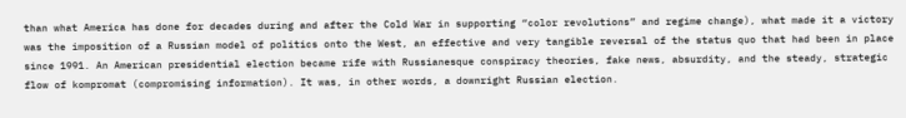than what America has done for decades during and after the Cold War in supporting “color revolutions” and regime change), what made it a victory was the imposition of a Russian model of politics onto the West, an effective and very tangible reversal of the status quo that had been in place since 1991. An American presidential election became rife with Russianesque conspiracy theories, fake news, absurdity, and the steady, strategic flow of kompromat (compromising information). It was, in other words, a downright Russian election.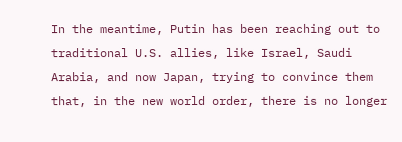In the meantime, Putin has been reaching out to traditional U.S. allies, like Israel, Saudi Arabia, and now Japan, trying to convince them that, in the new world order, there is no longer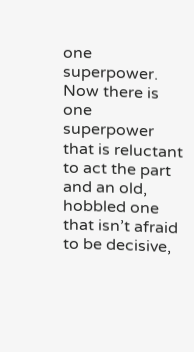one superpower. Now there is one superpower that is reluctant to act the part and an old, hobbled one that isn’t afraid to be decisive,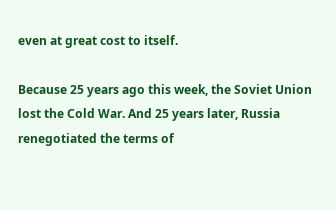even at great cost to itself.

Because 25 years ago this week, the Soviet Union lost the Cold War. And 25 years later, Russia renegotiated the terms of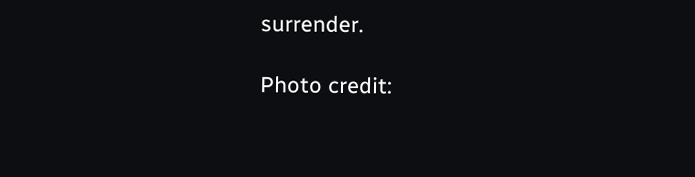surrender.

Photo credit: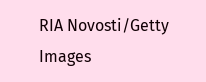RIA Novosti/Getty Images